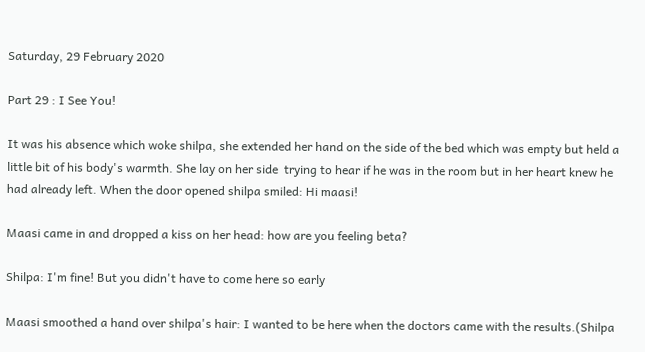Saturday, 29 February 2020

Part 29 : I See You!

It was his absence which woke shilpa, she extended her hand on the side of the bed which was empty but held a little bit of his body's warmth. She lay on her side  trying to hear if he was in the room but in her heart knew he had already left. When the door opened shilpa smiled: Hi maasi!

Maasi came in and dropped a kiss on her head: how are you feeling beta?

Shilpa: I'm fine! But you didn't have to come here so early

Maasi smoothed a hand over shilpa's hair: I wanted to be here when the doctors came with the results.(Shilpa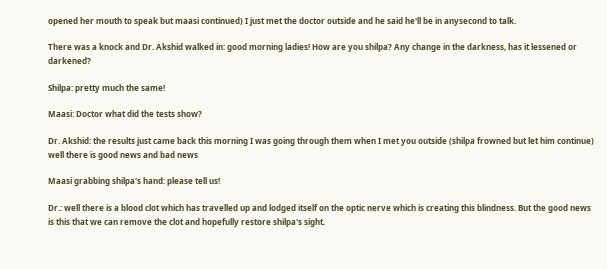opened her mouth to speak but maasi continued) I just met the doctor outside and he said he'll be in anysecond to talk.

There was a knock and Dr. Akshid walked in: good morning ladies! How are you shilpa? Any change in the darkness, has it lessened or darkened?

Shilpa: pretty much the same!

Maasi: Doctor what did the tests show?

Dr. Akshid: the results just came back this morning I was going through them when I met you outside (shilpa frowned but let him continue) well there is good news and bad news

Maasi grabbing shilpa's hand: please tell us!

Dr.: well there is a blood clot which has travelled up and lodged itself on the optic nerve which is creating this blindness. But the good news is this that we can remove the clot and hopefully restore shilpa's sight.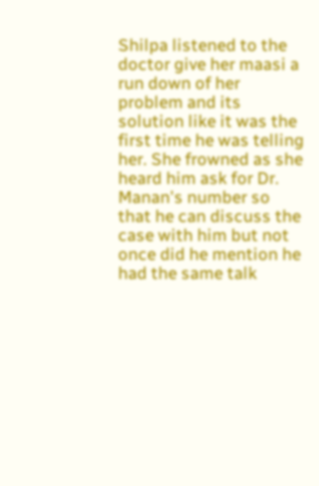Shilpa listened to the doctor give her maasi a run down of her problem and its solution like it was the first time he was telling her. She frowned as she heard him ask for Dr. Manan's number so that he can discuss the case with him but not once did he mention he had the same talk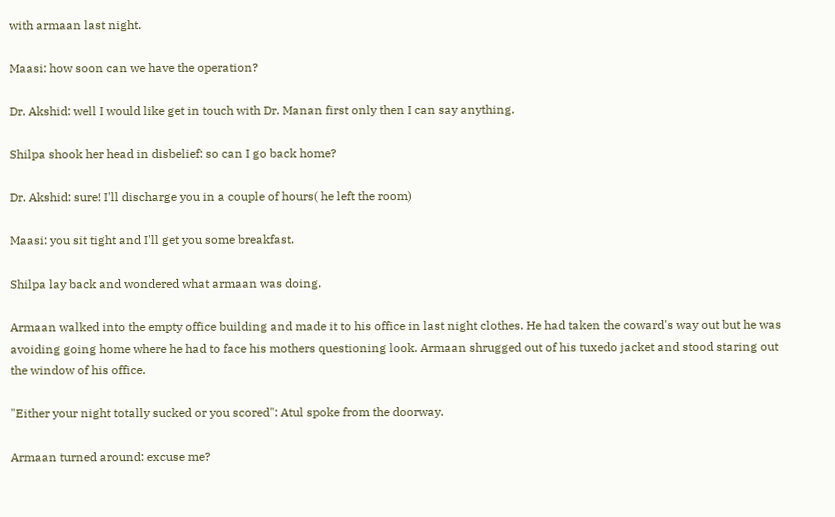with armaan last night.

Maasi: how soon can we have the operation?

Dr. Akshid: well I would like get in touch with Dr. Manan first only then I can say anything.

Shilpa shook her head in disbelief: so can I go back home?

Dr. Akshid: sure! I'll discharge you in a couple of hours( he left the room)

Maasi: you sit tight and I'll get you some breakfast.

Shilpa lay back and wondered what armaan was doing.

Armaan walked into the empty office building and made it to his office in last night clothes. He had taken the coward's way out but he was avoiding going home where he had to face his mothers questioning look. Armaan shrugged out of his tuxedo jacket and stood staring out the window of his office.

"Either your night totally sucked or you scored": Atul spoke from the doorway.

Armaan turned around: excuse me?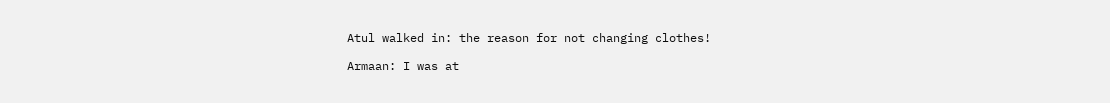Atul walked in: the reason for not changing clothes!

Armaan: I was at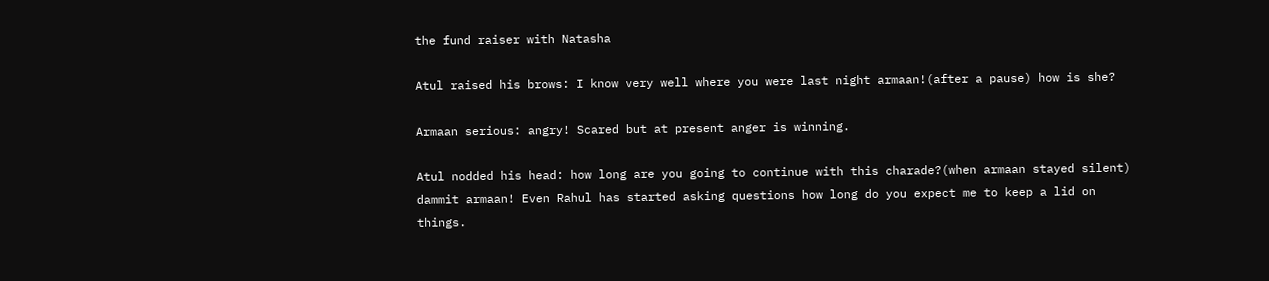the fund raiser with Natasha

Atul raised his brows: I know very well where you were last night armaan!(after a pause) how is she?

Armaan serious: angry! Scared but at present anger is winning.

Atul nodded his head: how long are you going to continue with this charade?(when armaan stayed silent) dammit armaan! Even Rahul has started asking questions how long do you expect me to keep a lid on things.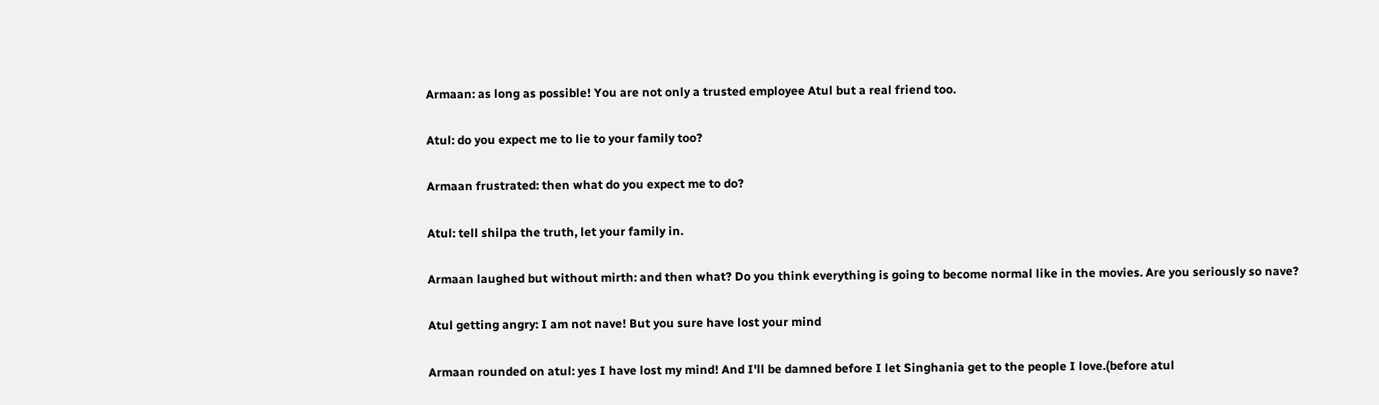Armaan: as long as possible! You are not only a trusted employee Atul but a real friend too.

Atul: do you expect me to lie to your family too?

Armaan frustrated: then what do you expect me to do?

Atul: tell shilpa the truth, let your family in.

Armaan laughed but without mirth: and then what? Do you think everything is going to become normal like in the movies. Are you seriously so nave?

Atul getting angry: I am not nave! But you sure have lost your mind

Armaan rounded on atul: yes I have lost my mind! And I'll be damned before I let Singhania get to the people I love.(before atul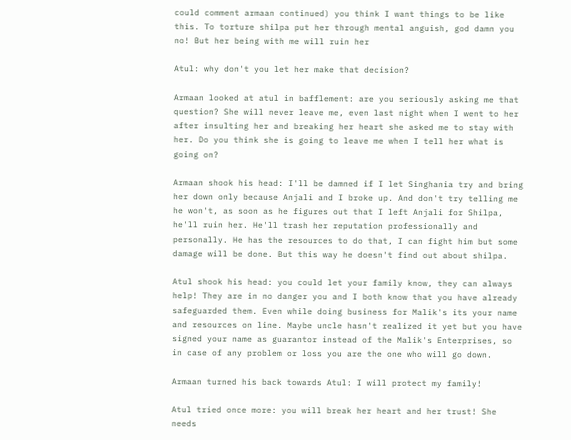could comment armaan continued) you think I want things to be like this. To torture shilpa put her through mental anguish, god damn you no! But her being with me will ruin her

Atul: why don't you let her make that decision?

Armaan looked at atul in bafflement: are you seriously asking me that question? She will never leave me, even last night when I went to her after insulting her and breaking her heart she asked me to stay with her. Do you think she is going to leave me when I tell her what is going on?

Armaan shook his head: I'll be damned if I let Singhania try and bring her down only because Anjali and I broke up. And don't try telling me he won't, as soon as he figures out that I left Anjali for Shilpa, he'll ruin her. He'll trash her reputation professionally and personally. He has the resources to do that, I can fight him but some damage will be done. But this way he doesn't find out about shilpa.

Atul shook his head: you could let your family know, they can always help! They are in no danger you and I both know that you have already safeguarded them. Even while doing business for Malik's its your name and resources on line. Maybe uncle hasn't realized it yet but you have signed your name as guarantor instead of the Malik's Enterprises, so in case of any problem or loss you are the one who will go down.

Armaan turned his back towards Atul: I will protect my family!

Atul tried once more: you will break her heart and her trust! She needs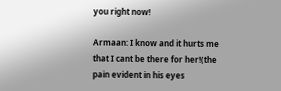you right now!

Armaan: I know and it hurts me that I cant be there for her!(the pain evident in his eyes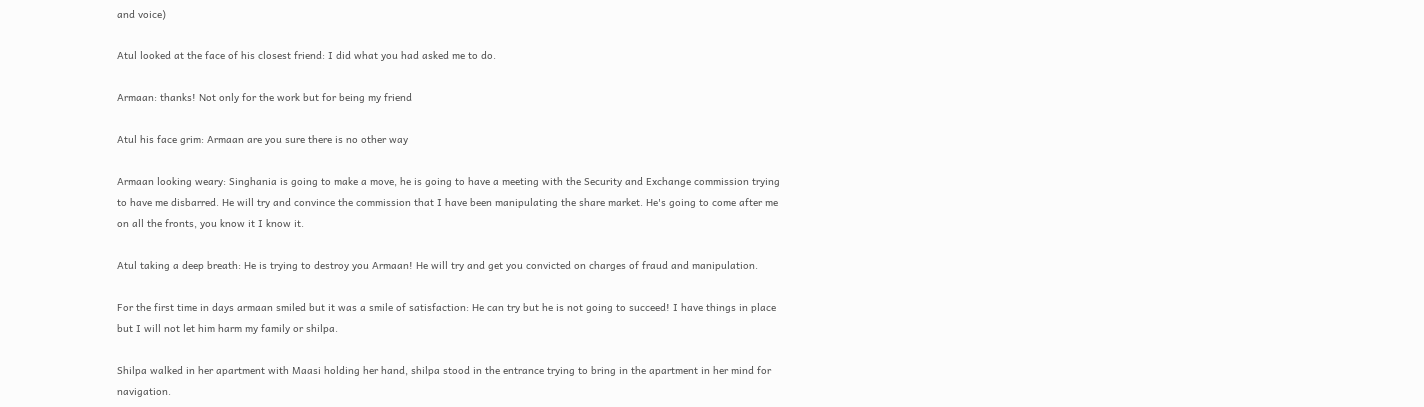and voice)

Atul looked at the face of his closest friend: I did what you had asked me to do.

Armaan: thanks! Not only for the work but for being my friend

Atul his face grim: Armaan are you sure there is no other way

Armaan looking weary: Singhania is going to make a move, he is going to have a meeting with the Security and Exchange commission trying to have me disbarred. He will try and convince the commission that I have been manipulating the share market. He's going to come after me on all the fronts, you know it I know it.

Atul taking a deep breath: He is trying to destroy you Armaan! He will try and get you convicted on charges of fraud and manipulation.

For the first time in days armaan smiled but it was a smile of satisfaction: He can try but he is not going to succeed! I have things in place but I will not let him harm my family or shilpa.

Shilpa walked in her apartment with Maasi holding her hand, shilpa stood in the entrance trying to bring in the apartment in her mind for navigation.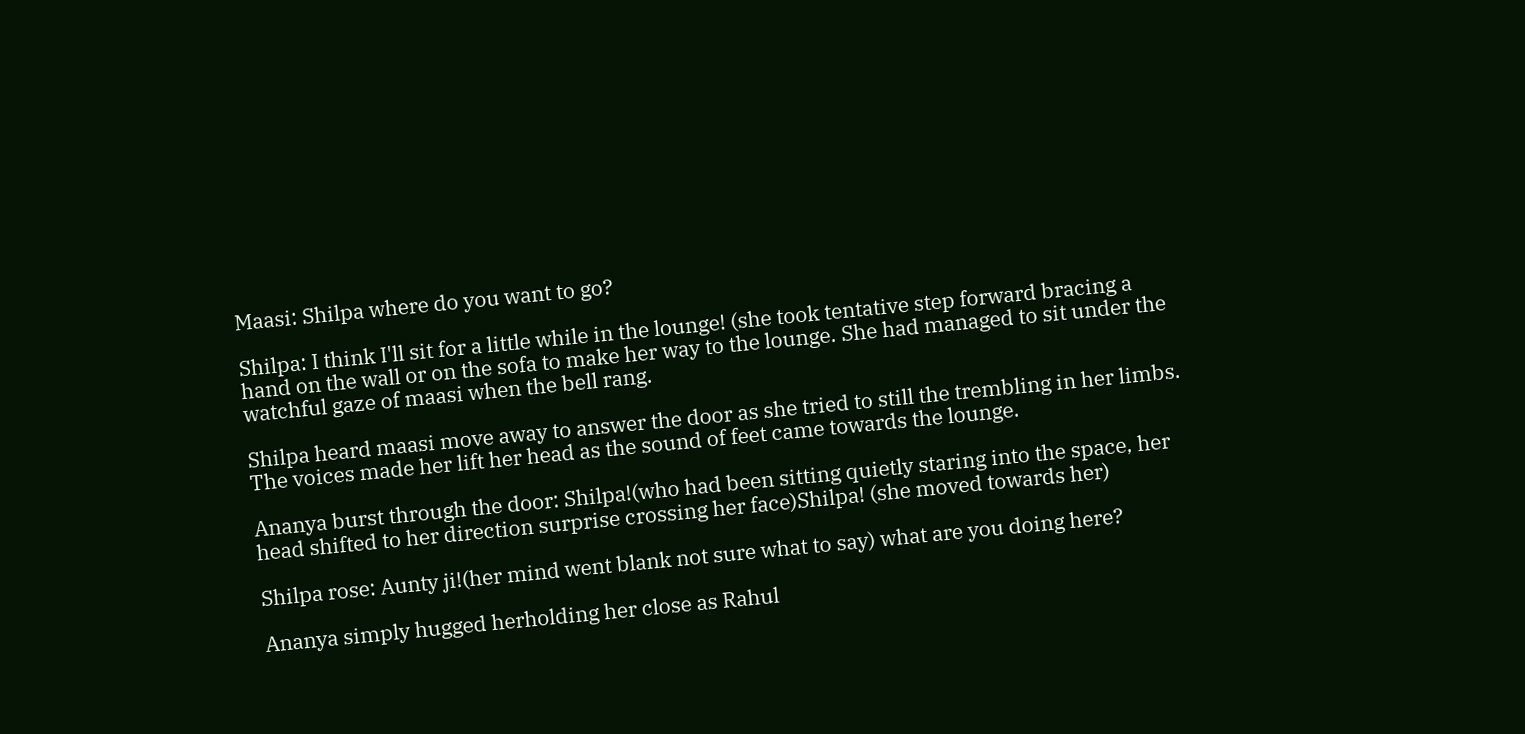Maasi: Shilpa where do you want to go?

Shilpa: I think I'll sit for a little while in the lounge! (she took tentative step forward bracing a hand on the wall or on the sofa to make her way to the lounge. She had managed to sit under the watchful gaze of maasi when the bell rang.

Shilpa heard maasi move away to answer the door as she tried to still the trembling in her limbs. The voices made her lift her head as the sound of feet came towards the lounge.

Ananya burst through the door: Shilpa!(who had been sitting quietly staring into the space, her head shifted to her direction surprise crossing her face)Shilpa! (she moved towards her)

Shilpa rose: Aunty ji!(her mind went blank not sure what to say) what are you doing here?

Ananya simply hugged herholding her close as Rahul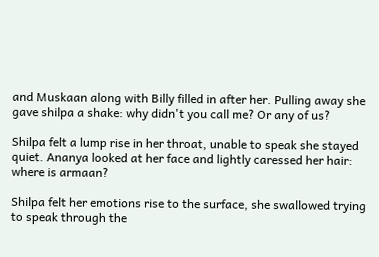and Muskaan along with Billy filled in after her. Pulling away she gave shilpa a shake: why didn't you call me? Or any of us?

Shilpa felt a lump rise in her throat, unable to speak she stayed quiet. Ananya looked at her face and lightly caressed her hair: where is armaan?

Shilpa felt her emotions rise to the surface, she swallowed trying to speak through the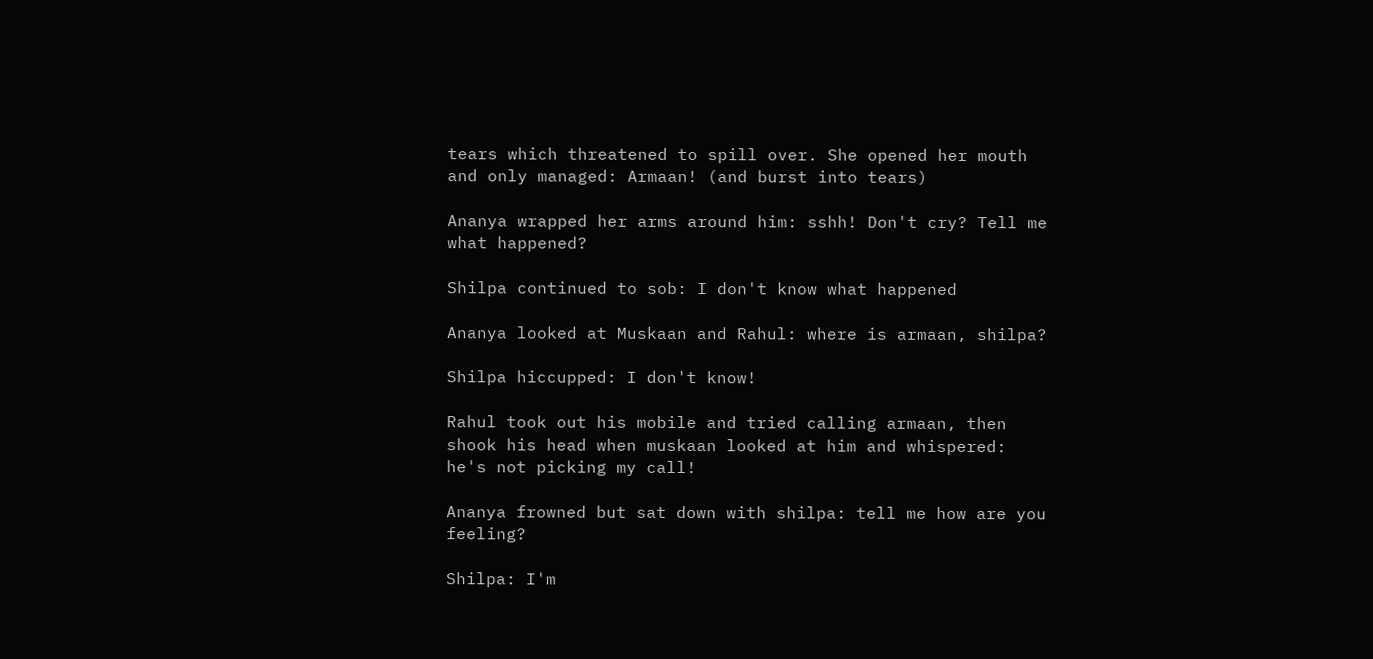tears which threatened to spill over. She opened her mouth and only managed: Armaan! (and burst into tears)

Ananya wrapped her arms around him: sshh! Don't cry? Tell me what happened?

Shilpa continued to sob: I don't know what happened

Ananya looked at Muskaan and Rahul: where is armaan, shilpa?

Shilpa hiccupped: I don't know!

Rahul took out his mobile and tried calling armaan, then shook his head when muskaan looked at him and whispered: he's not picking my call!

Ananya frowned but sat down with shilpa: tell me how are you feeling?

Shilpa: I'm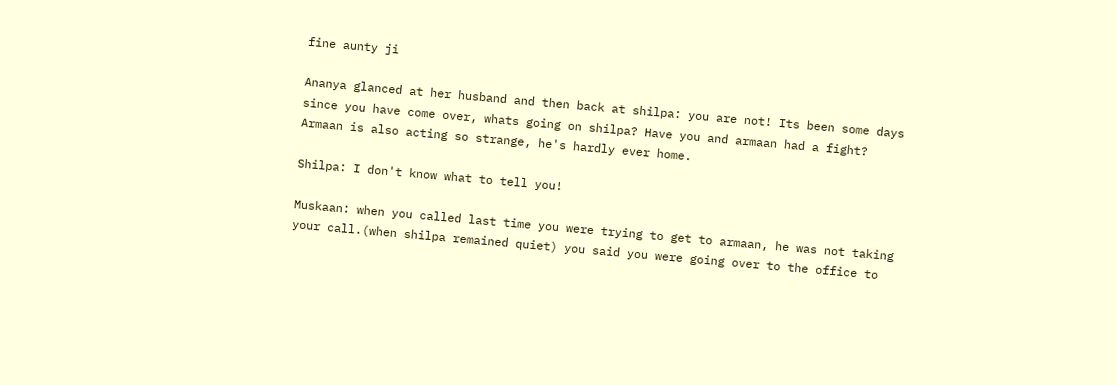fine aunty ji

Ananya glanced at her husband and then back at shilpa: you are not! Its been some days since you have come over, whats going on shilpa? Have you and armaan had a fight? Armaan is also acting so strange, he's hardly ever home.

Shilpa: I don't know what to tell you!

Muskaan: when you called last time you were trying to get to armaan, he was not taking your call.(when shilpa remained quiet) you said you were going over to the office to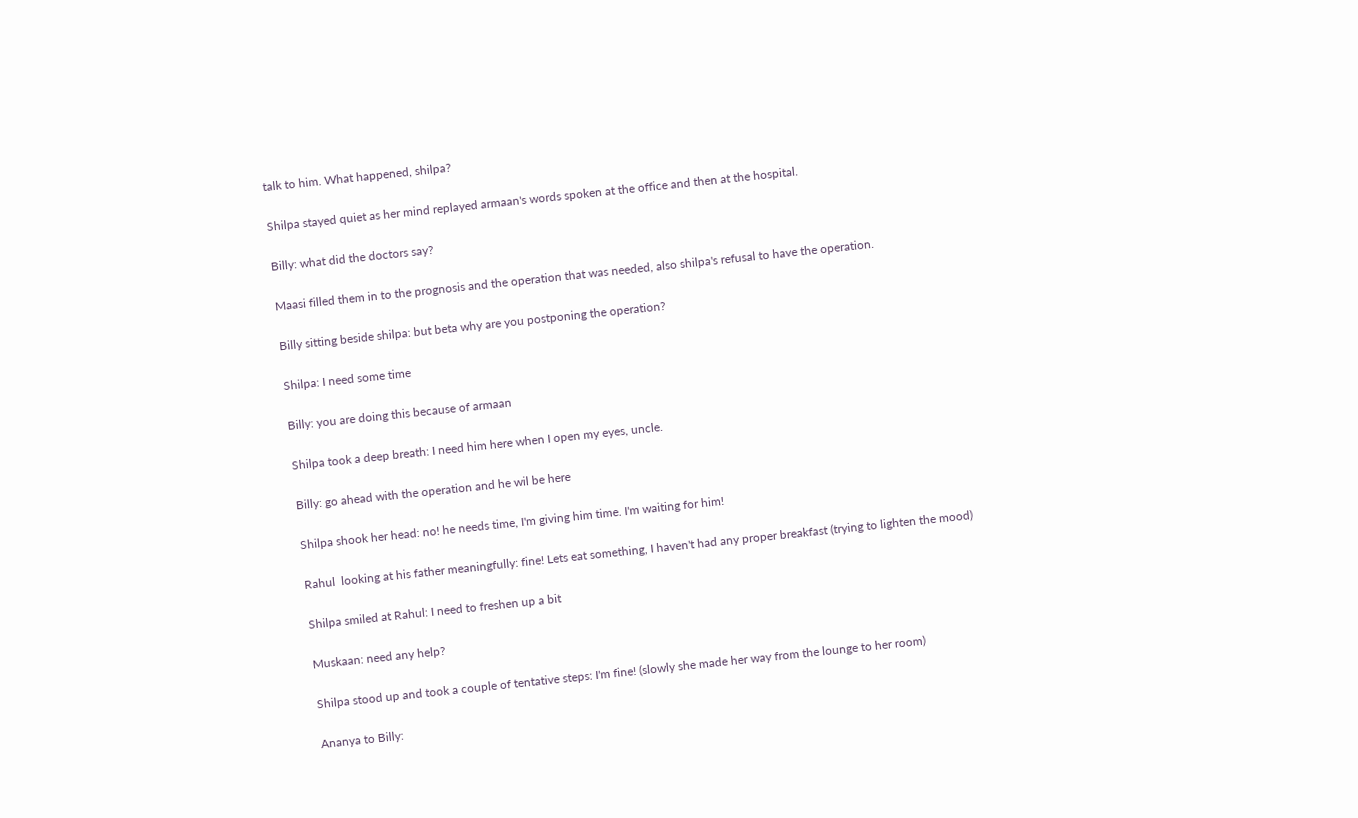talk to him. What happened, shilpa?

Shilpa stayed quiet as her mind replayed armaan's words spoken at the office and then at the hospital.

Billy: what did the doctors say?

Maasi filled them in to the prognosis and the operation that was needed, also shilpa's refusal to have the operation.

Billy sitting beside shilpa: but beta why are you postponing the operation?

Shilpa: I need some time

Billy: you are doing this because of armaan

Shilpa took a deep breath: I need him here when I open my eyes, uncle.

Billy: go ahead with the operation and he wil be here

Shilpa shook her head: no! he needs time, I'm giving him time. I'm waiting for him!

Rahul  looking at his father meaningfully: fine! Lets eat something, I haven't had any proper breakfast (trying to lighten the mood)

Shilpa smiled at Rahul: I need to freshen up a bit

Muskaan: need any help?

Shilpa stood up and took a couple of tentative steps: I'm fine! (slowly she made her way from the lounge to her room)

Ananya to Billy: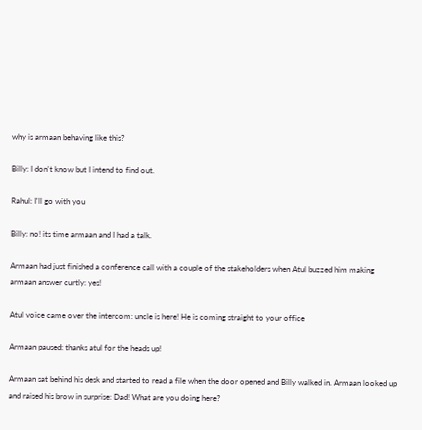why is armaan behaving like this?

Billy: I don't know but I intend to find out.

Rahul: I'll go with you

Billy: no! its time armaan and I had a talk.

Armaan had just finished a conference call with a couple of the stakeholders when Atul buzzed him making armaan answer curtly: yes!

Atul voice came over the intercom: uncle is here! He is coming straight to your office

Armaan paused: thanks atul for the heads up!

Armaan sat behind his desk and started to read a file when the door opened and Billy walked in. Armaan looked up and raised his brow in surprise: Dad! What are you doing here?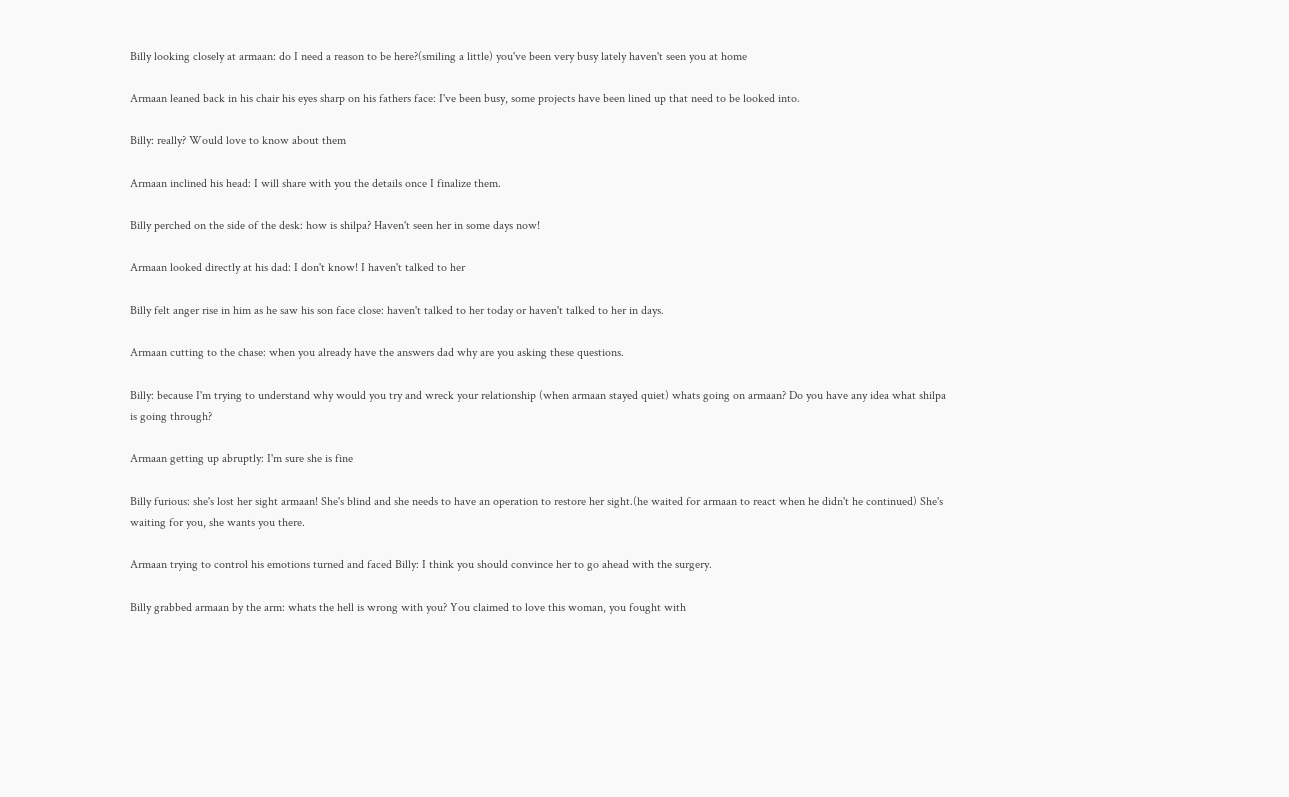Billy looking closely at armaan: do I need a reason to be here?(smiling a little) you've been very busy lately haven't seen you at home

Armaan leaned back in his chair his eyes sharp on his fathers face: I've been busy, some projects have been lined up that need to be looked into.

Billy: really? Would love to know about them

Armaan inclined his head: I will share with you the details once I finalize them.

Billy perched on the side of the desk: how is shilpa? Haven't seen her in some days now!

Armaan looked directly at his dad: I don't know! I haven't talked to her

Billy felt anger rise in him as he saw his son face close: haven't talked to her today or haven't talked to her in days.

Armaan cutting to the chase: when you already have the answers dad why are you asking these questions.

Billy: because I'm trying to understand why would you try and wreck your relationship (when armaan stayed quiet) whats going on armaan? Do you have any idea what shilpa is going through?

Armaan getting up abruptly: I'm sure she is fine

Billy furious: she's lost her sight armaan! She's blind and she needs to have an operation to restore her sight.(he waited for armaan to react when he didn't he continued) She's waiting for you, she wants you there.

Armaan trying to control his emotions turned and faced Billy: I think you should convince her to go ahead with the surgery.

Billy grabbed armaan by the arm: whats the hell is wrong with you? You claimed to love this woman, you fought with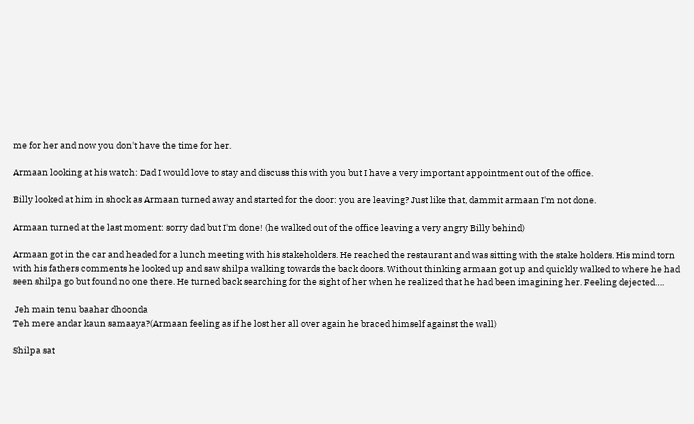me for her and now you don't have the time for her.

Armaan looking at his watch: Dad I would love to stay and discuss this with you but I have a very important appointment out of the office.

Billy looked at him in shock as Armaan turned away and started for the door: you are leaving? Just like that, dammit armaan I'm not done.

Armaan turned at the last moment: sorry dad but I'm done! (he walked out of the office leaving a very angry Billy behind)

Armaan got in the car and headed for a lunch meeting with his stakeholders. He reached the restaurant and was sitting with the stake holders. His mind torn with his fathers comments he looked up and saw shilpa walking towards the back doors. Without thinking armaan got up and quickly walked to where he had seen shilpa go but found no one there. He turned back searching for the sight of her when he realized that he had been imagining her. Feeling dejected….

 Jeh main tenu baahar dhoonda
Teh mere andar kaun samaaya?(Armaan feeling as if he lost her all over again he braced himself against the wall)

Shilpa sat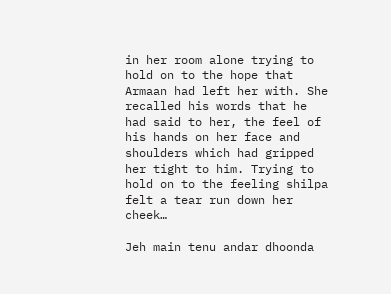in her room alone trying to hold on to the hope that Armaan had left her with. She recalled his words that he had said to her, the feel of his hands on her face and shoulders which had gripped her tight to him. Trying to hold on to the feeling shilpa felt a tear run down her cheek…

Jeh main tenu andar dhoonda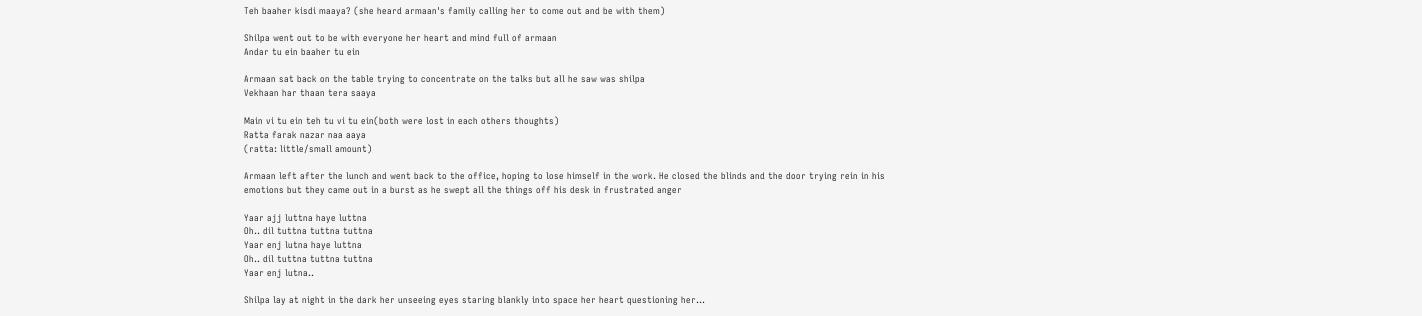Teh baaher kisdi maaya? (she heard armaan's family calling her to come out and be with them)

Shilpa went out to be with everyone her heart and mind full of armaan
Andar tu ein baaher tu ein

Armaan sat back on the table trying to concentrate on the talks but all he saw was shilpa
Vekhaan har thaan tera saaya

Main vi tu ein teh tu vi tu ein(both were lost in each others thoughts)
Ratta farak nazar naa aaya
(ratta: little/small amount)

Armaan left after the lunch and went back to the office, hoping to lose himself in the work. He closed the blinds and the door trying rein in his emotions but they came out in a burst as he swept all the things off his desk in frustrated anger

Yaar ajj luttna haye luttna
Oh.. dil tuttna tuttna tuttna
Yaar enj lutna haye luttna
Oh.. dil tuttna tuttna tuttna
Yaar enj lutna..

Shilpa lay at night in the dark her unseeing eyes staring blankly into space her heart questioning her…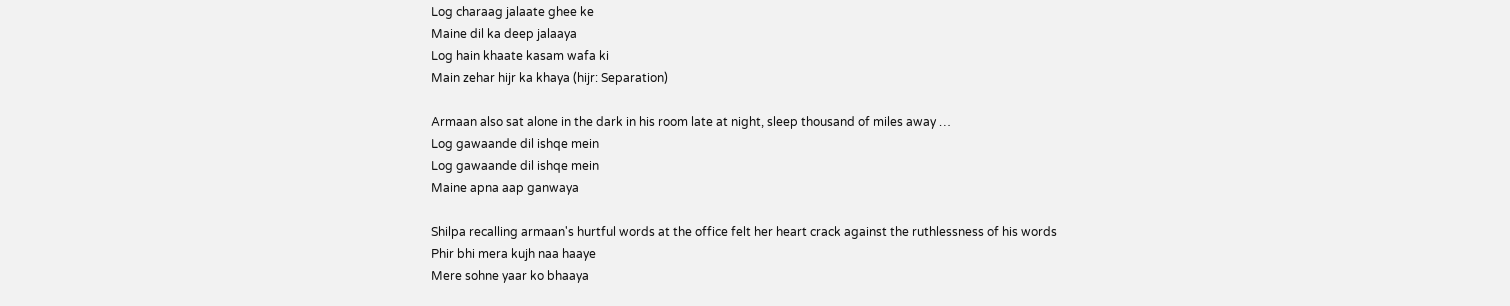Log charaag jalaate ghee ke
Maine dil ka deep jalaaya
Log hain khaate kasam wafa ki
Main zehar hijr ka khaya (hijr: Separation)

Armaan also sat alone in the dark in his room late at night, sleep thousand of miles away …
Log gawaande dil ishqe mein
Log gawaande dil ishqe mein
Maine apna aap ganwaya

Shilpa recalling armaan's hurtful words at the office felt her heart crack against the ruthlessness of his words
Phir bhi mera kujh naa haaye
Mere sohne yaar ko bhaaya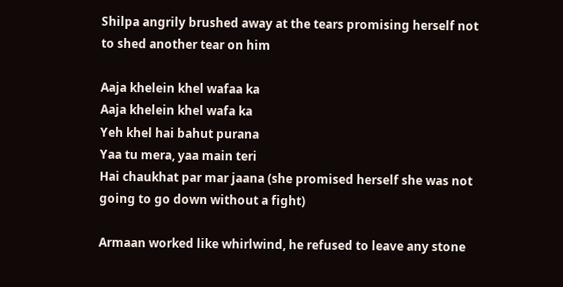Shilpa angrily brushed away at the tears promising herself not to shed another tear on him

Aaja khelein khel wafaa ka
Aaja khelein khel wafa ka
Yeh khel hai bahut purana
Yaa tu mera, yaa main teri
Hai chaukhat par mar jaana (she promised herself she was not going to go down without a fight)

Armaan worked like whirlwind, he refused to leave any stone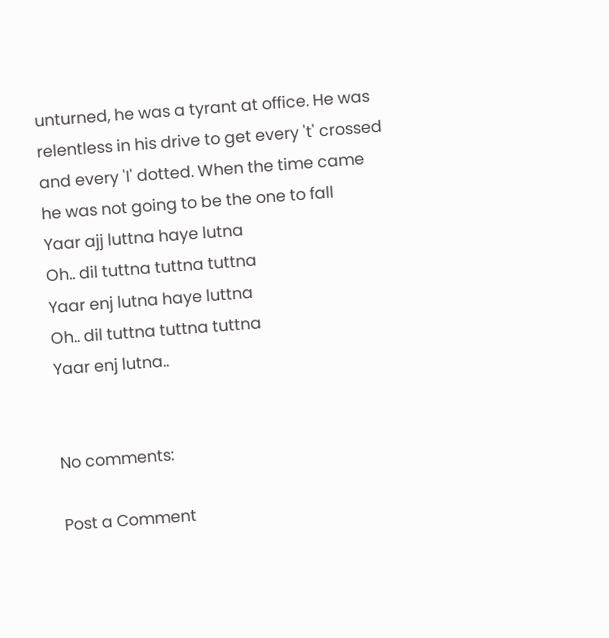unturned, he was a tyrant at office. He was relentless in his drive to get every 't' crossed and every 'I' dotted. When the time came he was not going to be the one to fall
Yaar ajj luttna haye lutna
Oh.. dil tuttna tuttna tuttna
Yaar enj lutna haye luttna
Oh.. dil tuttna tuttna tuttna
Yaar enj lutna..


No comments:

Post a Comment